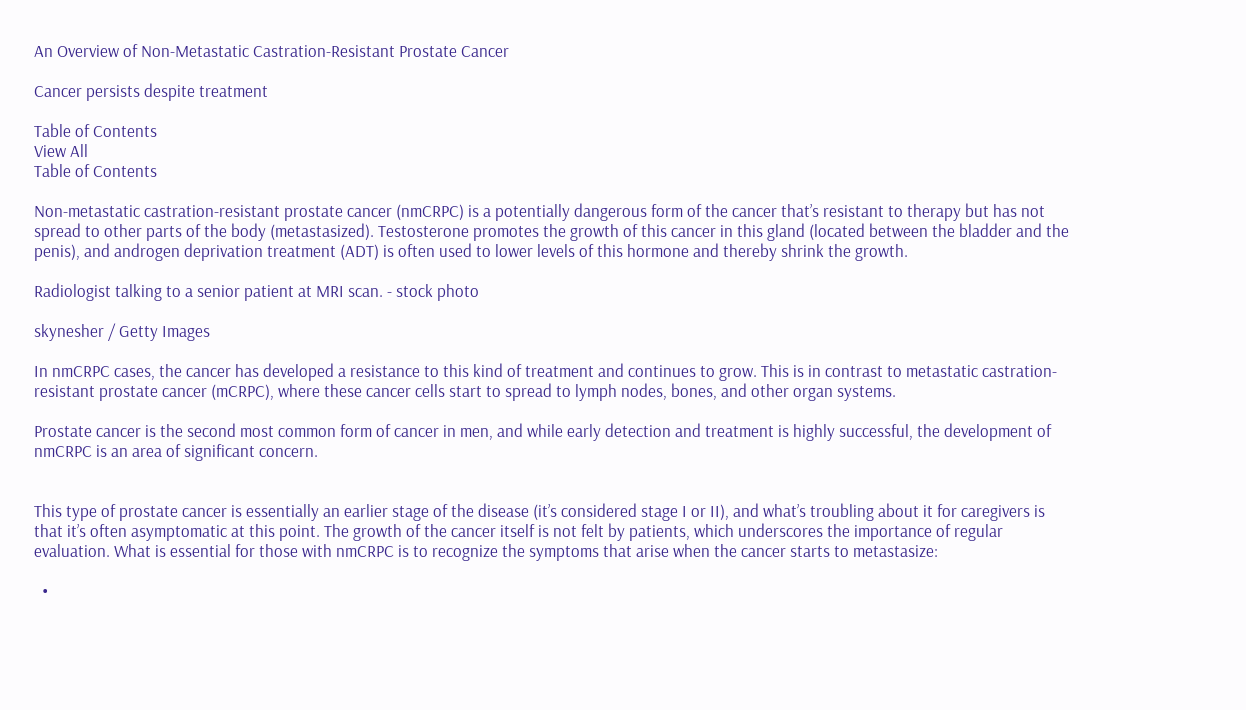An Overview of Non-Metastatic Castration-Resistant Prostate Cancer

Cancer persists despite treatment

Table of Contents
View All
Table of Contents

Non-metastatic castration-resistant prostate cancer (nmCRPC) is a potentially dangerous form of the cancer that’s resistant to therapy but has not spread to other parts of the body (metastasized). Testosterone promotes the growth of this cancer in this gland (located between the bladder and the penis), and androgen deprivation treatment (ADT) is often used to lower levels of this hormone and thereby shrink the growth.

Radiologist talking to a senior patient at MRI scan. - stock photo

skynesher / Getty Images

In nmCRPC cases, the cancer has developed a resistance to this kind of treatment and continues to grow. This is in contrast to metastatic castration-resistant prostate cancer (mCRPC), where these cancer cells start to spread to lymph nodes, bones, and other organ systems.

Prostate cancer is the second most common form of cancer in men, and while early detection and treatment is highly successful, the development of nmCRPC is an area of significant concern.


This type of prostate cancer is essentially an earlier stage of the disease (it’s considered stage I or II), and what’s troubling about it for caregivers is that it’s often asymptomatic at this point. The growth of the cancer itself is not felt by patients, which underscores the importance of regular evaluation. What is essential for those with nmCRPC is to recognize the symptoms that arise when the cancer starts to metastasize:

  •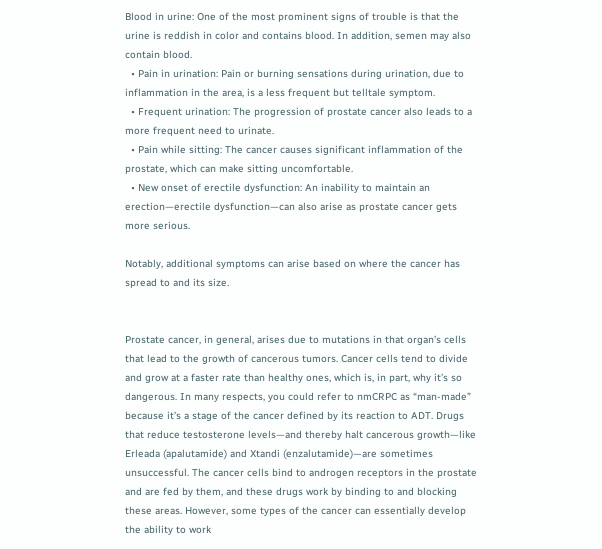Blood in urine: One of the most prominent signs of trouble is that the urine is reddish in color and contains blood. In addition, semen may also contain blood.
  • Pain in urination: Pain or burning sensations during urination, due to inflammation in the area, is a less frequent but telltale symptom.
  • Frequent urination: The progression of prostate cancer also leads to a more frequent need to urinate.
  • Pain while sitting: The cancer causes significant inflammation of the prostate, which can make sitting uncomfortable.
  • New onset of erectile dysfunction: An inability to maintain an erection—erectile dysfunction—can also arise as prostate cancer gets more serious.

Notably, additional symptoms can arise based on where the cancer has spread to and its size.


Prostate cancer, in general, arises due to mutations in that organ’s cells that lead to the growth of cancerous tumors. Cancer cells tend to divide and grow at a faster rate than healthy ones, which is, in part, why it’s so dangerous. In many respects, you could refer to nmCRPC as “man-made” because it’s a stage of the cancer defined by its reaction to ADT. Drugs that reduce testosterone levels—and thereby halt cancerous growth—like Erleada (apalutamide) and Xtandi (enzalutamide)—are sometimes unsuccessful. The cancer cells bind to androgen receptors in the prostate and are fed by them, and these drugs work by binding to and blocking these areas. However, some types of the cancer can essentially develop the ability to work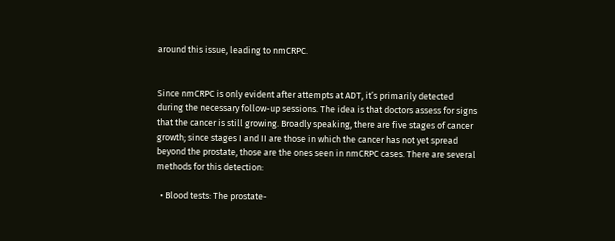around this issue, leading to nmCRPC.


Since nmCRPC is only evident after attempts at ADT, it’s primarily detected during the necessary follow-up sessions. The idea is that doctors assess for signs that the cancer is still growing. Broadly speaking, there are five stages of cancer growth; since stages I and II are those in which the cancer has not yet spread beyond the prostate, those are the ones seen in nmCRPC cases. There are several methods for this detection:

  • Blood tests: The prostate-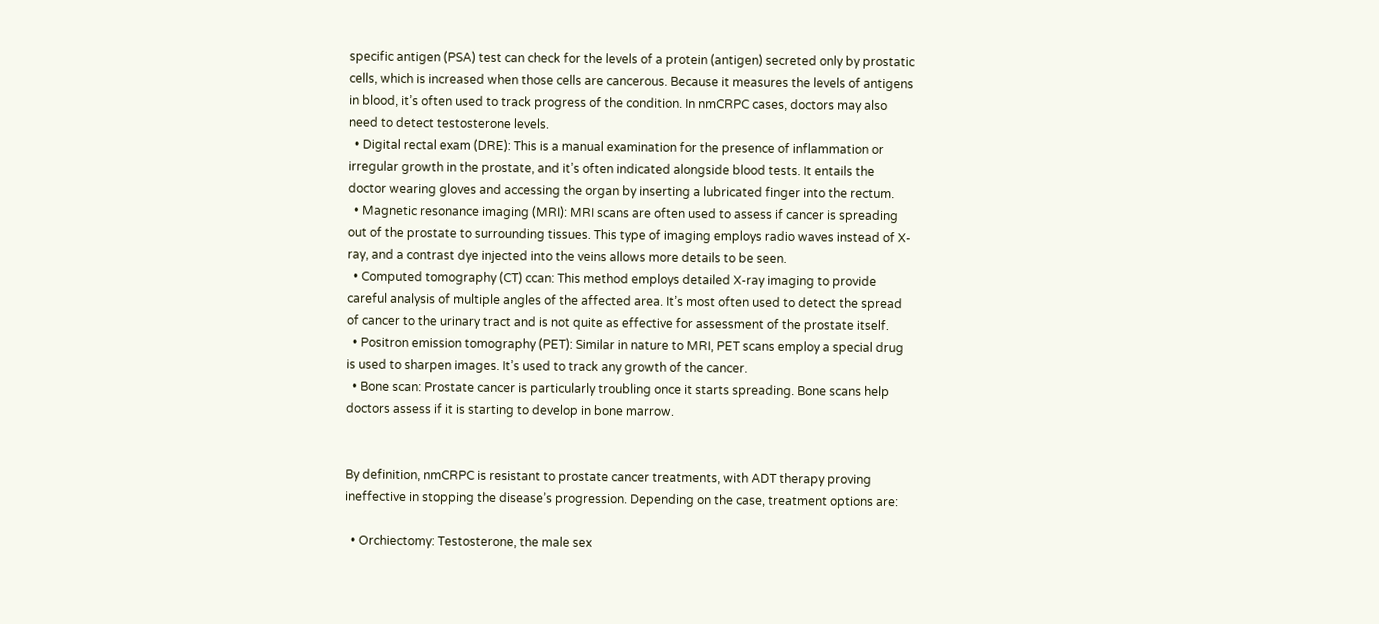specific antigen (PSA) test can check for the levels of a protein (antigen) secreted only by prostatic cells, which is increased when those cells are cancerous. Because it measures the levels of antigens in blood, it’s often used to track progress of the condition. In nmCRPC cases, doctors may also need to detect testosterone levels.
  • Digital rectal exam (DRE): This is a manual examination for the presence of inflammation or irregular growth in the prostate, and it’s often indicated alongside blood tests. It entails the doctor wearing gloves and accessing the organ by inserting a lubricated finger into the rectum.
  • Magnetic resonance imaging (MRI): MRI scans are often used to assess if cancer is spreading out of the prostate to surrounding tissues. This type of imaging employs radio waves instead of X-ray, and a contrast dye injected into the veins allows more details to be seen.
  • Computed tomography (CT) ccan: This method employs detailed X-ray imaging to provide careful analysis of multiple angles of the affected area. It’s most often used to detect the spread of cancer to the urinary tract and is not quite as effective for assessment of the prostate itself.
  • Positron emission tomography (PET): Similar in nature to MRI, PET scans employ a special drug is used to sharpen images. It’s used to track any growth of the cancer.
  • Bone scan: Prostate cancer is particularly troubling once it starts spreading. Bone scans help doctors assess if it is starting to develop in bone marrow.


By definition, nmCRPC is resistant to prostate cancer treatments, with ADT therapy proving ineffective in stopping the disease’s progression. Depending on the case, treatment options are:

  • Orchiectomy: Testosterone, the male sex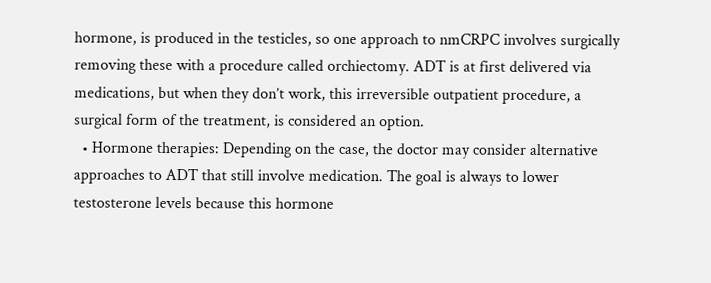hormone, is produced in the testicles, so one approach to nmCRPC involves surgically removing these with a procedure called orchiectomy. ADT is at first delivered via medications, but when they don’t work, this irreversible outpatient procedure, a surgical form of the treatment, is considered an option.
  • Hormone therapies: Depending on the case, the doctor may consider alternative approaches to ADT that still involve medication. The goal is always to lower testosterone levels because this hormone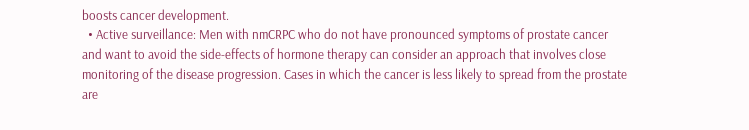boosts cancer development.
  • Active surveillance: Men with nmCRPC who do not have pronounced symptoms of prostate cancer and want to avoid the side-effects of hormone therapy can consider an approach that involves close monitoring of the disease progression. Cases in which the cancer is less likely to spread from the prostate are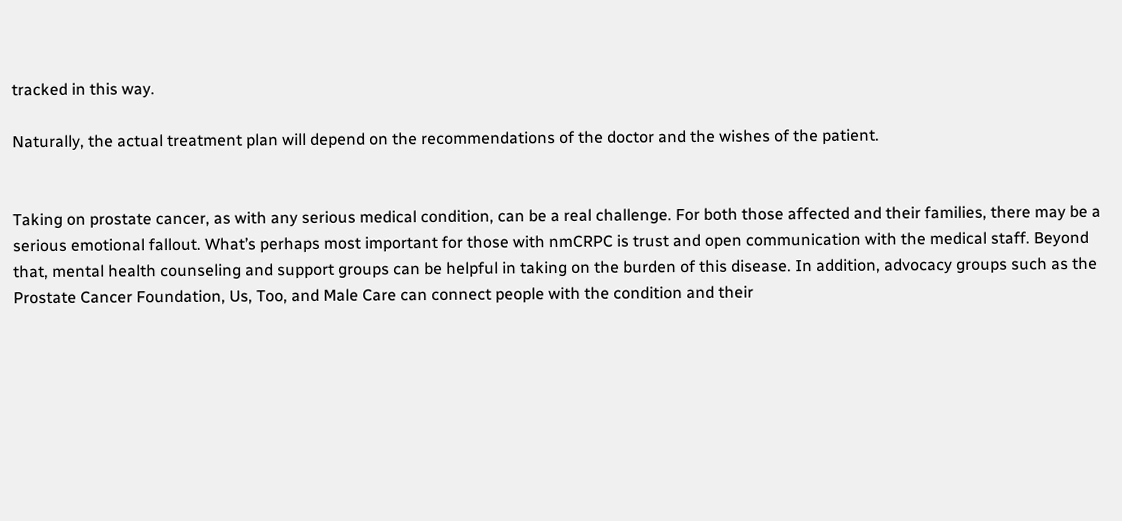tracked in this way.

Naturally, the actual treatment plan will depend on the recommendations of the doctor and the wishes of the patient.


Taking on prostate cancer, as with any serious medical condition, can be a real challenge. For both those affected and their families, there may be a serious emotional fallout. What’s perhaps most important for those with nmCRPC is trust and open communication with the medical staff. Beyond that, mental health counseling and support groups can be helpful in taking on the burden of this disease. In addition, advocacy groups such as the Prostate Cancer Foundation, Us, Too, and Male Care can connect people with the condition and their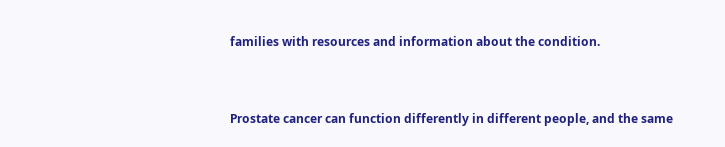families with resources and information about the condition.


Prostate cancer can function differently in different people, and the same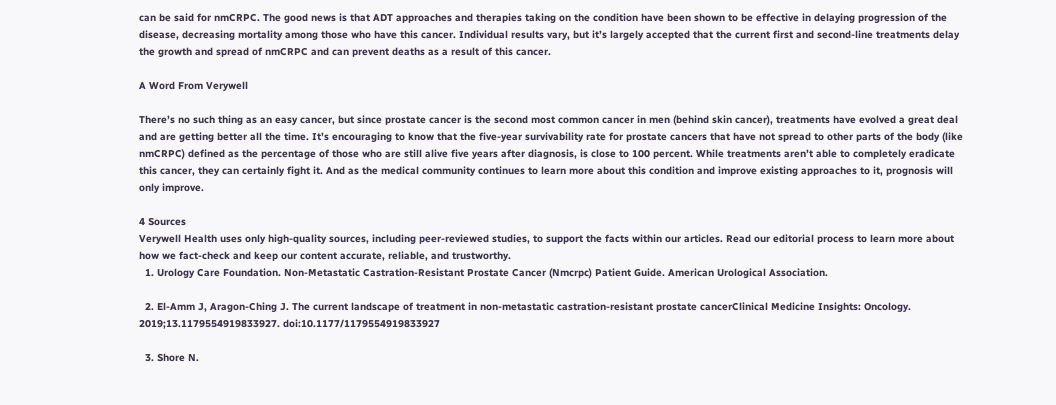can be said for nmCRPC. The good news is that ADT approaches and therapies taking on the condition have been shown to be effective in delaying progression of the disease, decreasing mortality among those who have this cancer. Individual results vary, but it’s largely accepted that the current first and second-line treatments delay the growth and spread of nmCRPC and can prevent deaths as a result of this cancer.

A Word From Verywell

There’s no such thing as an easy cancer, but since prostate cancer is the second most common cancer in men (behind skin cancer), treatments have evolved a great deal and are getting better all the time. It’s encouraging to know that the five-year survivability rate for prostate cancers that have not spread to other parts of the body (like nmCRPC) defined as the percentage of those who are still alive five years after diagnosis, is close to 100 percent. While treatments aren’t able to completely eradicate this cancer, they can certainly fight it. And as the medical community continues to learn more about this condition and improve existing approaches to it, prognosis will only improve.

4 Sources
Verywell Health uses only high-quality sources, including peer-reviewed studies, to support the facts within our articles. Read our editorial process to learn more about how we fact-check and keep our content accurate, reliable, and trustworthy.
  1. Urology Care Foundation. Non-Metastatic Castration-Resistant Prostate Cancer (Nmcrpc) Patient Guide. American Urological Association.

  2. El-Amm J, Aragon-Ching J. The current landscape of treatment in non-metastatic castration-resistant prostate cancerClinical Medicine Insights: Oncology. 2019;13.1179554919833927. doi:10.1177/1179554919833927

  3. Shore N.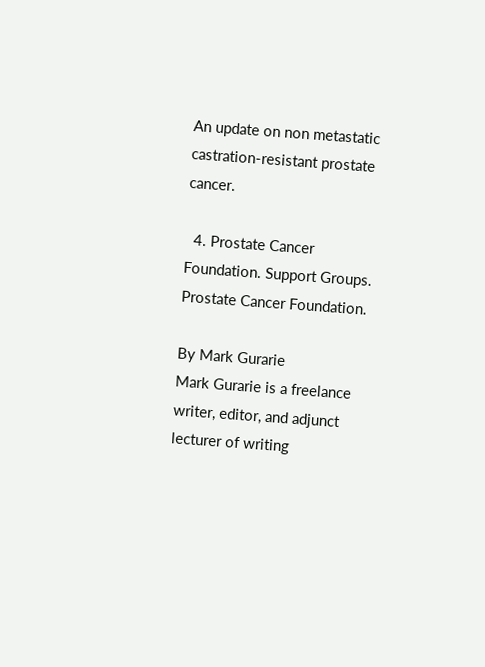An update on non metastatic castration-resistant prostate cancer.

  4. Prostate Cancer Foundation. Support Groups. Prostate Cancer Foundation.

By Mark Gurarie
Mark Gurarie is a freelance writer, editor, and adjunct lecturer of writing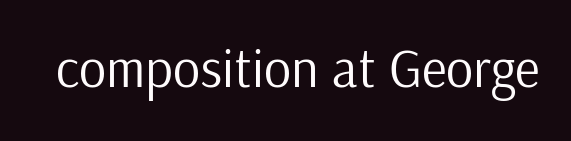composition at George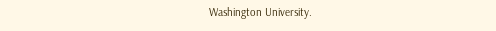Washington University.